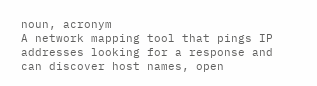noun, acronym
A network mapping tool that pings IP addresses looking for a response and can discover host names, open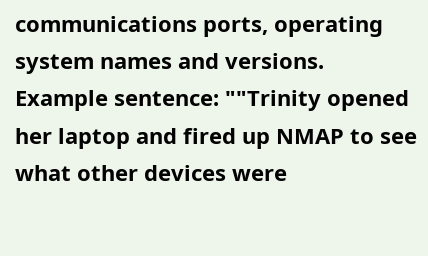communications ports, operating system names and versions.
Example sentence: ""Trinity opened her laptop and fired up NMAP to see what other devices were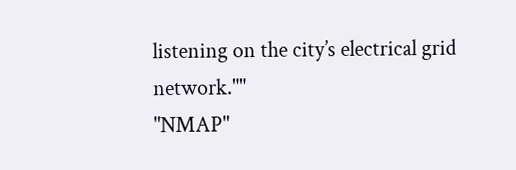listening on the city’s electrical grid network.""
"NMAP"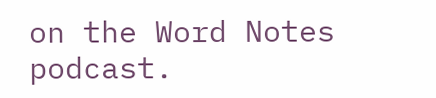on the Word Notes podcast.